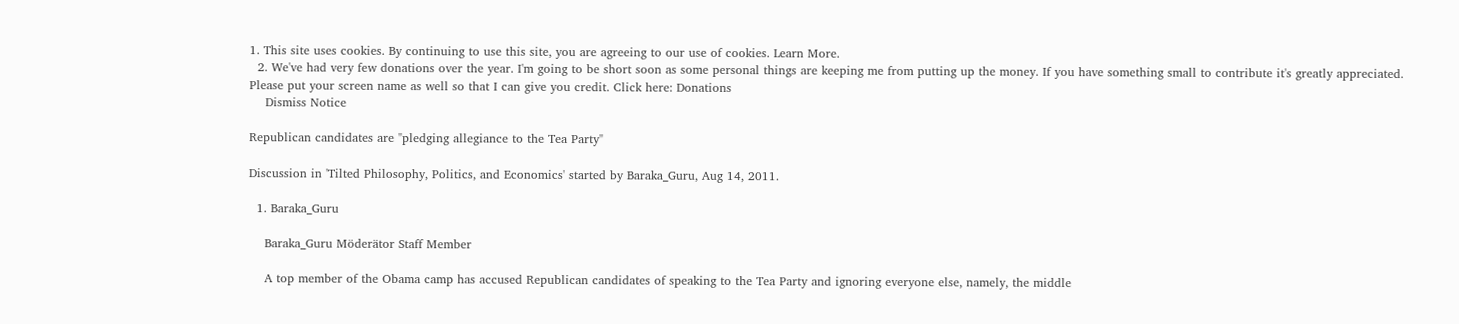1. This site uses cookies. By continuing to use this site, you are agreeing to our use of cookies. Learn More.
  2. We've had very few donations over the year. I'm going to be short soon as some personal things are keeping me from putting up the money. If you have something small to contribute it's greatly appreciated. Please put your screen name as well so that I can give you credit. Click here: Donations
    Dismiss Notice

Republican candidates are "pledging allegiance to the Tea Party"

Discussion in 'Tilted Philosophy, Politics, and Economics' started by Baraka_Guru, Aug 14, 2011.

  1. Baraka_Guru

    Baraka_Guru Möderätor Staff Member

    A top member of the Obama camp has accused Republican candidates of speaking to the Tea Party and ignoring everyone else, namely, the middle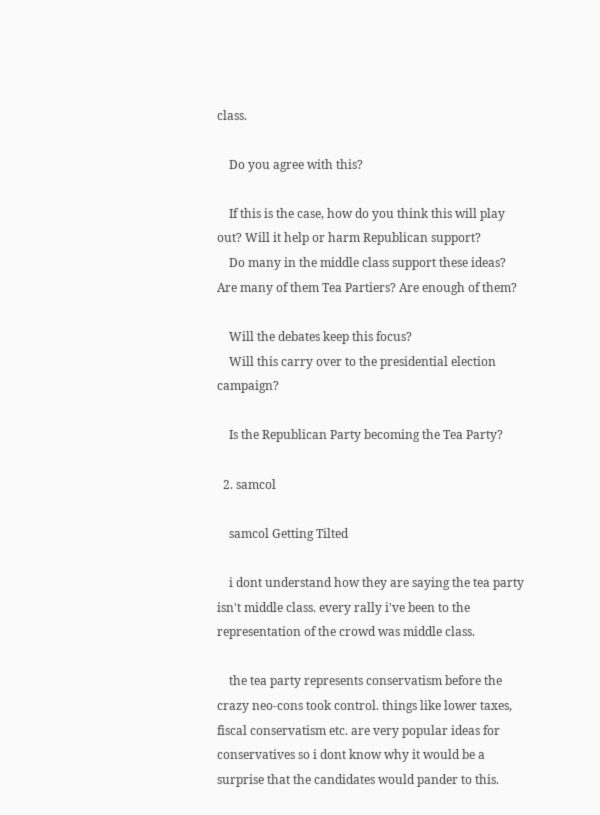class.

    Do you agree with this?

    If this is the case, how do you think this will play out? Will it help or harm Republican support?
    Do many in the middle class support these ideas? Are many of them Tea Partiers? Are enough of them?

    Will the debates keep this focus?
    Will this carry over to the presidential election campaign?

    Is the Republican Party becoming the Tea Party?

  2. samcol

    samcol Getting Tilted

    i dont understand how they are saying the tea party isn't middle class. every rally i've been to the representation of the crowd was middle class.

    the tea party represents conservatism before the crazy neo-cons took control. things like lower taxes, fiscal conservatism etc. are very popular ideas for conservatives so i dont know why it would be a surprise that the candidates would pander to this.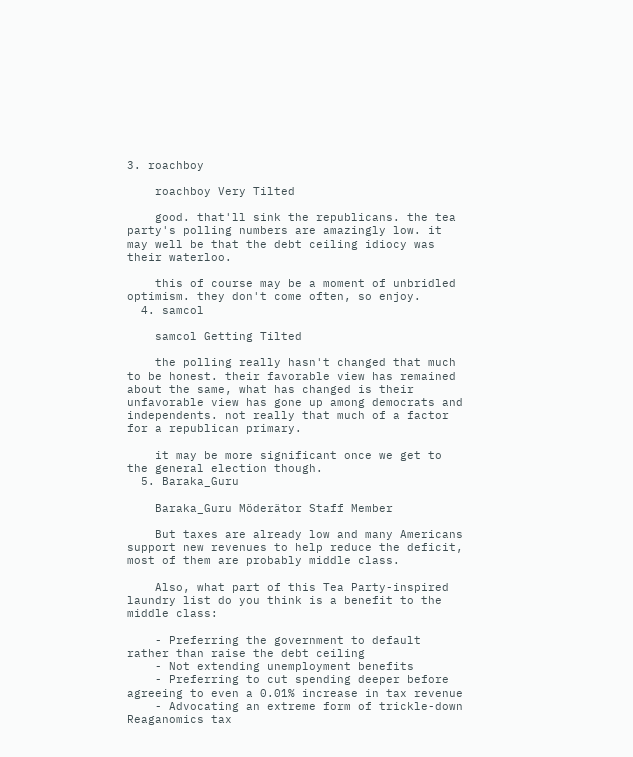3. roachboy

    roachboy Very Tilted

    good. that'll sink the republicans. the tea party's polling numbers are amazingly low. it may well be that the debt ceiling idiocy was their waterloo.

    this of course may be a moment of unbridled optimism. they don't come often, so enjoy.
  4. samcol

    samcol Getting Tilted

    the polling really hasn't changed that much to be honest. their favorable view has remained about the same, what has changed is their unfavorable view has gone up among democrats and independents. not really that much of a factor for a republican primary.

    it may be more significant once we get to the general election though.
  5. Baraka_Guru

    Baraka_Guru Möderätor Staff Member

    But taxes are already low and many Americans support new revenues to help reduce the deficit, most of them are probably middle class.

    Also, what part of this Tea Party-inspired laundry list do you think is a benefit to the middle class:

    - Preferring the government to default rather than raise the debt ceiling
    - Not extending unemployment benefits
    - Preferring to cut spending deeper before agreeing to even a 0.01% increase in tax revenue
    - Advocating an extreme form of trickle-down Reaganomics tax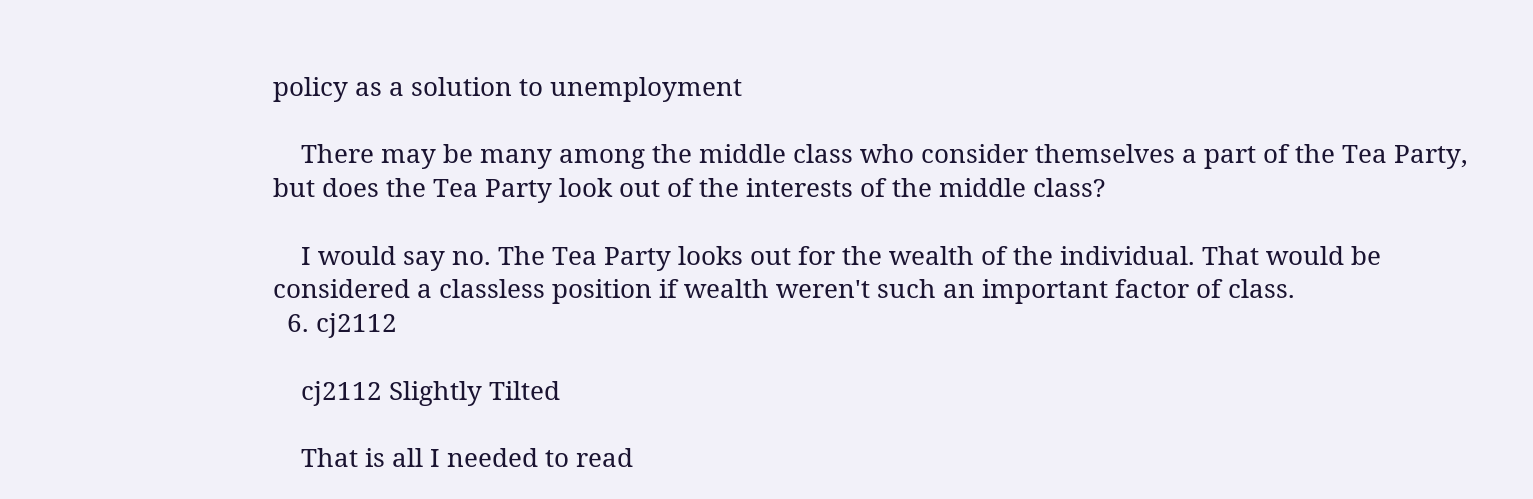policy as a solution to unemployment

    There may be many among the middle class who consider themselves a part of the Tea Party, but does the Tea Party look out of the interests of the middle class?

    I would say no. The Tea Party looks out for the wealth of the individual. That would be considered a classless position if wealth weren't such an important factor of class.
  6. cj2112

    cj2112 Slightly Tilted

    That is all I needed to read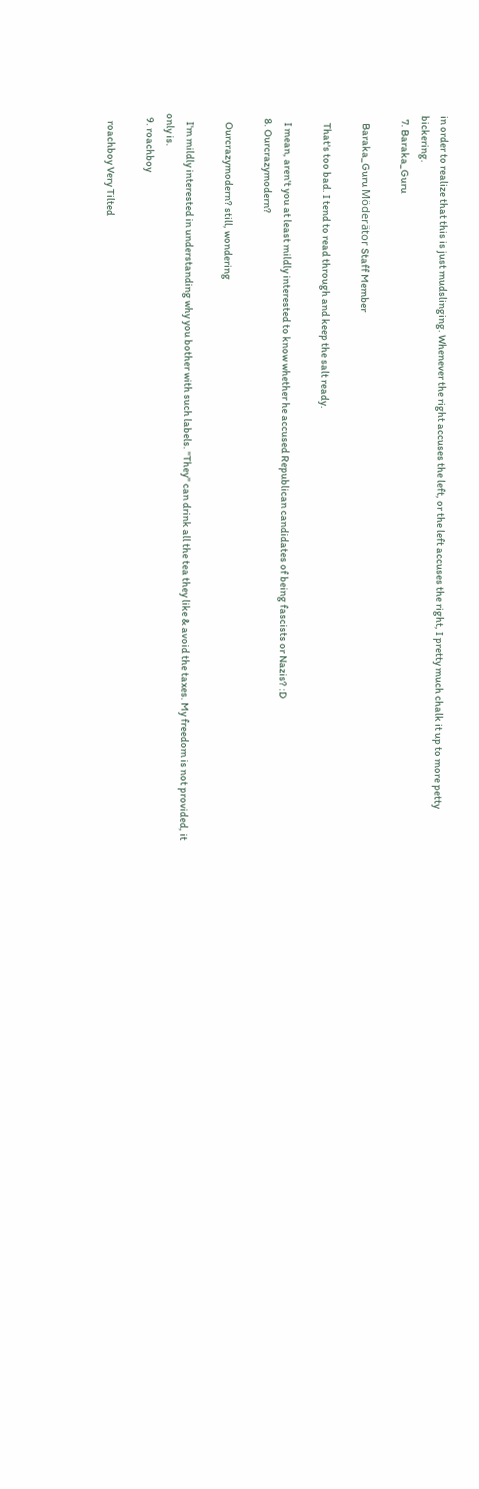in order to realize that this is just mudslinging. Whenever the right accuses the left, or the left accuses the right, I pretty much chalk it up to more petty bickering.
  7. Baraka_Guru

    Baraka_Guru Möderätor Staff Member

    That's too bad. I tend to read through and keep the salt ready.

    I mean, aren't you at least mildly interested to know whether he accused Republican candidates of being fascists or Nazis? :D
  8. Ourcrazymodern?

    Ourcrazymodern? still, wondering

    I'm mildly interested in understanding why you bother with such labels. "They" can drink all the tea they like & avoid the taxes. My freedom is not provided, it only is.
  9. roachboy

    roachboy Very Tilted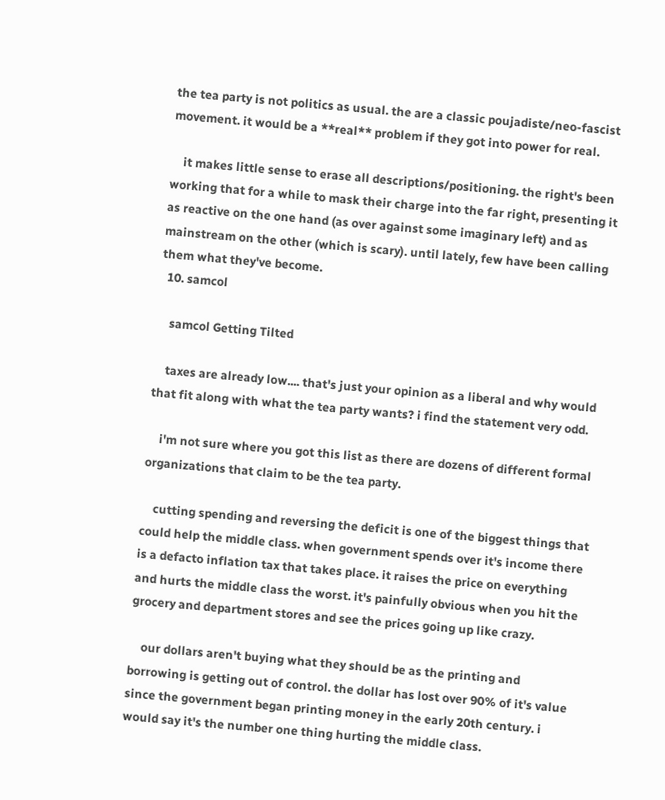the tea party is not politics as usual. the are a classic poujadiste/neo-fascist movement. it would be a **real** problem if they got into power for real.

    it makes little sense to erase all descriptions/positioning. the right's been working that for a while to mask their charge into the far right, presenting it as reactive on the one hand (as over against some imaginary left) and as mainstream on the other (which is scary). until lately, few have been calling them what they've become.
  10. samcol

    samcol Getting Tilted

    taxes are already low.... that's just your opinion as a liberal and why would that fit along with what the tea party wants? i find the statement very odd.

    i'm not sure where you got this list as there are dozens of different formal organizations that claim to be the tea party.

    cutting spending and reversing the deficit is one of the biggest things that could help the middle class. when government spends over it's income there is a defacto inflation tax that takes place. it raises the price on everything and hurts the middle class the worst. it's painfully obvious when you hit the grocery and department stores and see the prices going up like crazy.

    our dollars aren't buying what they should be as the printing and borrowing is getting out of control. the dollar has lost over 90% of it's value since the government began printing money in the early 20th century. i would say it's the number one thing hurting the middle class.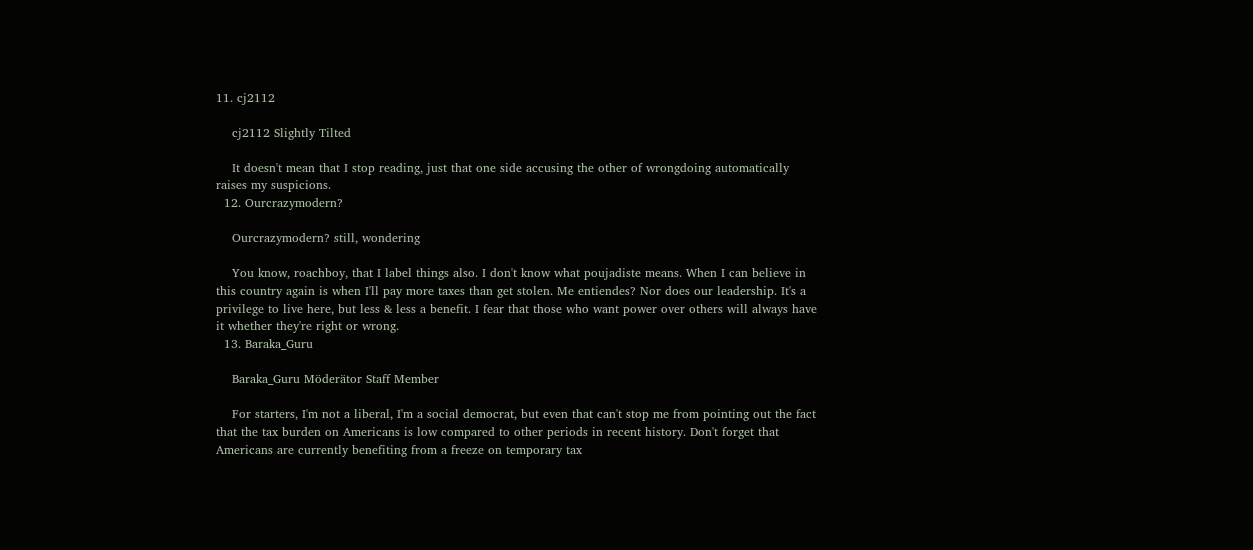11. cj2112

    cj2112 Slightly Tilted

    It doesn't mean that I stop reading, just that one side accusing the other of wrongdoing automatically raises my suspicions.
  12. Ourcrazymodern?

    Ourcrazymodern? still, wondering

    You know, roachboy, that I label things also. I don't know what poujadiste means. When I can believe in this country again is when I'll pay more taxes than get stolen. Me entiendes? Nor does our leadership. It's a privilege to live here, but less & less a benefit. I fear that those who want power over others will always have it whether they're right or wrong.
  13. Baraka_Guru

    Baraka_Guru Möderätor Staff Member

    For starters, I'm not a liberal, I'm a social democrat, but even that can't stop me from pointing out the fact that the tax burden on Americans is low compared to other periods in recent history. Don't forget that Americans are currently benefiting from a freeze on temporary tax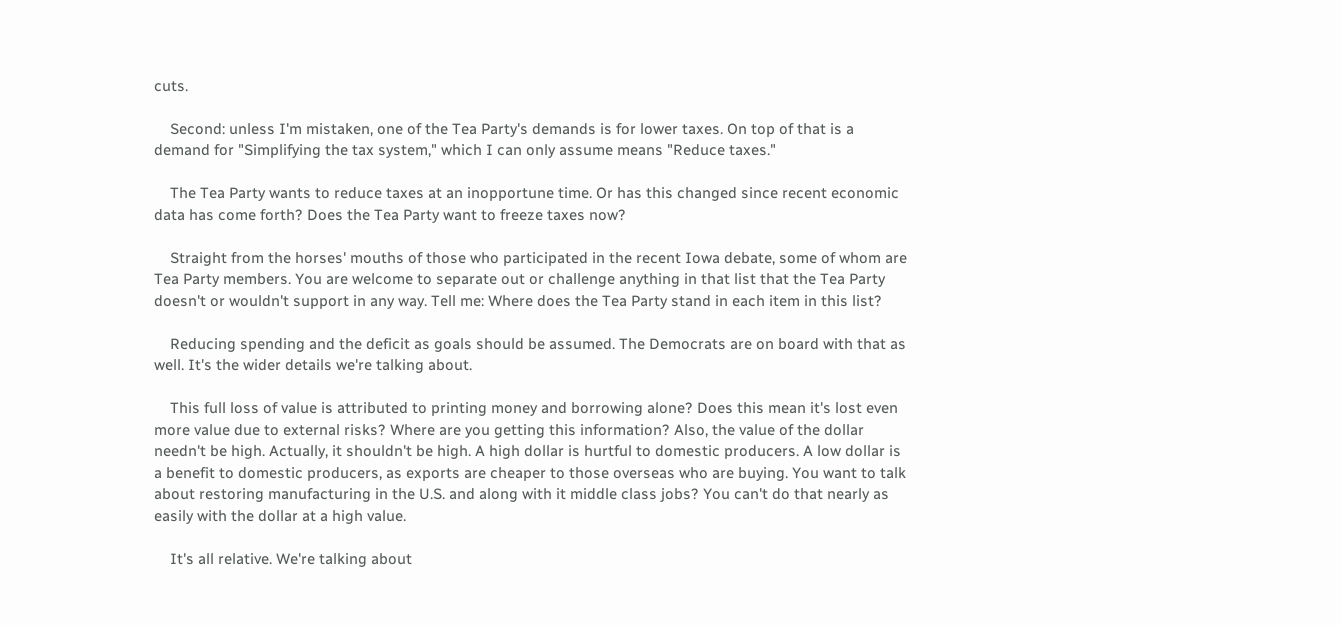cuts.

    Second: unless I'm mistaken, one of the Tea Party's demands is for lower taxes. On top of that is a demand for "Simplifying the tax system," which I can only assume means "Reduce taxes."

    The Tea Party wants to reduce taxes at an inopportune time. Or has this changed since recent economic data has come forth? Does the Tea Party want to freeze taxes now?

    Straight from the horses' mouths of those who participated in the recent Iowa debate, some of whom are Tea Party members. You are welcome to separate out or challenge anything in that list that the Tea Party doesn't or wouldn't support in any way. Tell me: Where does the Tea Party stand in each item in this list?

    Reducing spending and the deficit as goals should be assumed. The Democrats are on board with that as well. It's the wider details we're talking about.

    This full loss of value is attributed to printing money and borrowing alone? Does this mean it's lost even more value due to external risks? Where are you getting this information? Also, the value of the dollar needn't be high. Actually, it shouldn't be high. A high dollar is hurtful to domestic producers. A low dollar is a benefit to domestic producers, as exports are cheaper to those overseas who are buying. You want to talk about restoring manufacturing in the U.S. and along with it middle class jobs? You can't do that nearly as easily with the dollar at a high value.

    It's all relative. We're talking about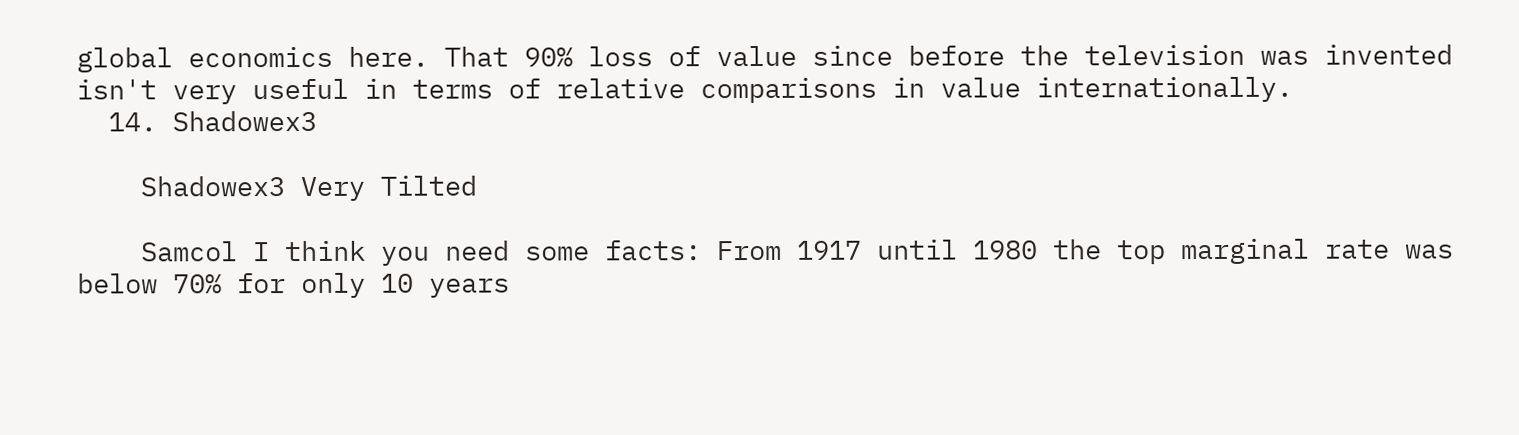global economics here. That 90% loss of value since before the television was invented isn't very useful in terms of relative comparisons in value internationally.
  14. Shadowex3

    Shadowex3 Very Tilted

    Samcol I think you need some facts: From 1917 until 1980 the top marginal rate was below 70% for only 10 years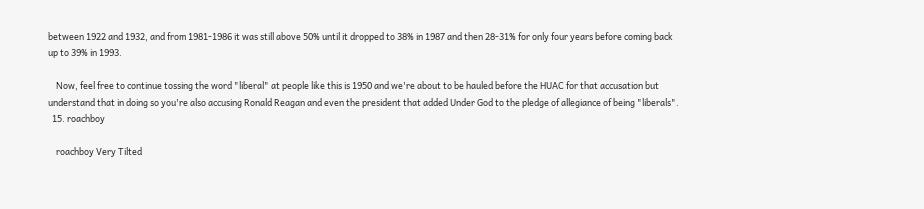between 1922 and 1932, and from 1981-1986 it was still above 50% until it dropped to 38% in 1987 and then 28-31% for only four years before coming back up to 39% in 1993.

    Now, feel free to continue tossing the word "liberal" at people like this is 1950 and we're about to be hauled before the HUAC for that accusation but understand that in doing so you're also accusing Ronald Reagan and even the president that added Under God to the pledge of allegiance of being "liberals".
  15. roachboy

    roachboy Very Tilted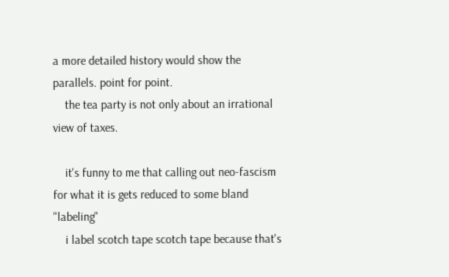a more detailed history would show the parallels. point for point.
    the tea party is not only about an irrational view of taxes.

    it's funny to me that calling out neo-fascism for what it is gets reduced to some bland "labeling"
    i label scotch tape scotch tape because that's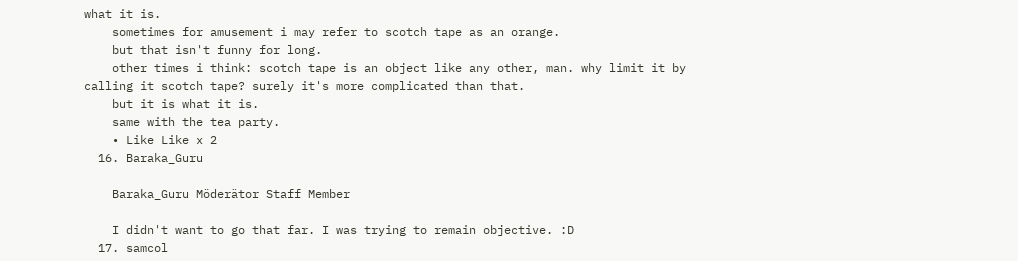what it is.
    sometimes for amusement i may refer to scotch tape as an orange.
    but that isn't funny for long.
    other times i think: scotch tape is an object like any other, man. why limit it by calling it scotch tape? surely it's more complicated than that.
    but it is what it is.
    same with the tea party.
    • Like Like x 2
  16. Baraka_Guru

    Baraka_Guru Möderätor Staff Member

    I didn't want to go that far. I was trying to remain objective. :D
  17. samcol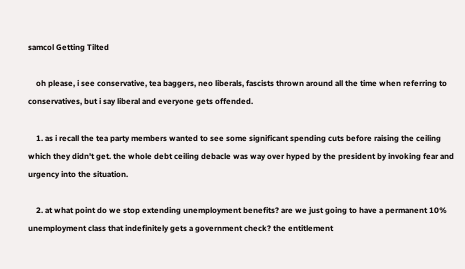samcol Getting Tilted

    oh please, i see conservative, tea baggers, neo liberals, fascists thrown around all the time when referring to conservatives, but i say liberal and everyone gets offended.

    1. as i recall the tea party members wanted to see some significant spending cuts before raising the ceiling which they didn't get. the whole debt ceiling debacle was way over hyped by the president by invoking fear and urgency into the situation.

    2. at what point do we stop extending unemployment benefits? are we just going to have a permanent 10% unemployment class that indefinitely gets a government check? the entitlement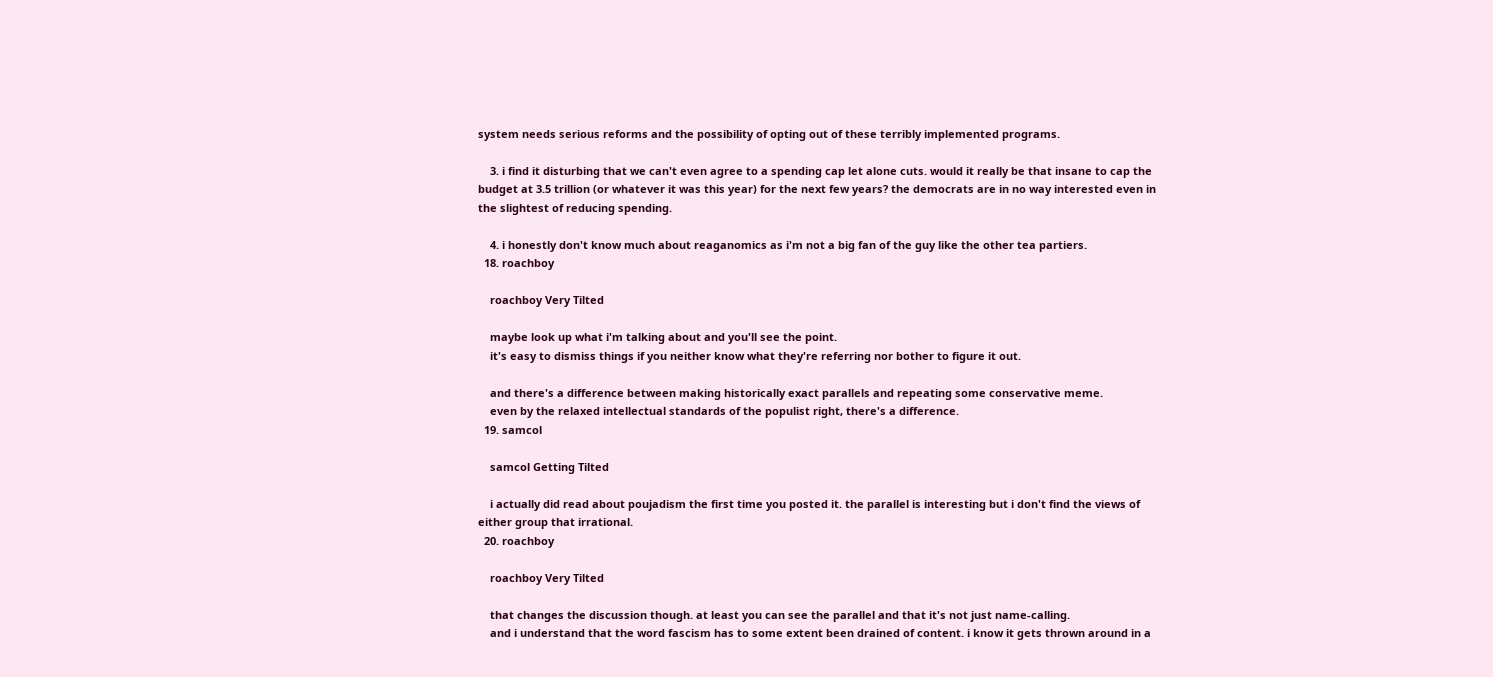system needs serious reforms and the possibility of opting out of these terribly implemented programs.

    3. i find it disturbing that we can't even agree to a spending cap let alone cuts. would it really be that insane to cap the budget at 3.5 trillion (or whatever it was this year) for the next few years? the democrats are in no way interested even in the slightest of reducing spending.

    4. i honestly don't know much about reaganomics as i'm not a big fan of the guy like the other tea partiers.
  18. roachboy

    roachboy Very Tilted

    maybe look up what i'm talking about and you'll see the point.
    it's easy to dismiss things if you neither know what they're referring nor bother to figure it out.

    and there's a difference between making historically exact parallels and repeating some conservative meme.
    even by the relaxed intellectual standards of the populist right, there's a difference.
  19. samcol

    samcol Getting Tilted

    i actually did read about poujadism the first time you posted it. the parallel is interesting but i don't find the views of either group that irrational.
  20. roachboy

    roachboy Very Tilted

    that changes the discussion though. at least you can see the parallel and that it's not just name-calling.
    and i understand that the word fascism has to some extent been drained of content. i know it gets thrown around in a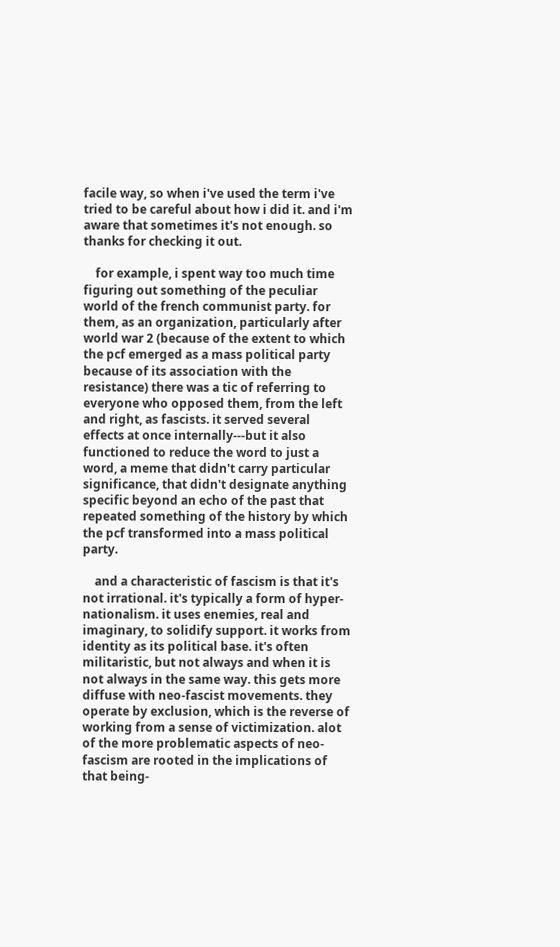facile way, so when i've used the term i've tried to be careful about how i did it. and i'm aware that sometimes it's not enough. so thanks for checking it out.

    for example, i spent way too much time figuring out something of the peculiar world of the french communist party. for them, as an organization, particularly after world war 2 (because of the extent to which the pcf emerged as a mass political party because of its association with the resistance) there was a tic of referring to everyone who opposed them, from the left and right, as fascists. it served several effects at once internally---but it also functioned to reduce the word to just a word, a meme that didn't carry particular significance, that didn't designate anything specific beyond an echo of the past that repeated something of the history by which the pcf transformed into a mass political party.

    and a characteristic of fascism is that it's not irrational. it's typically a form of hyper-nationalism. it uses enemies, real and imaginary, to solidify support. it works from identity as its political base. it's often militaristic, but not always and when it is not always in the same way. this gets more diffuse with neo-fascist movements. they operate by exclusion, which is the reverse of working from a sense of victimization. alot of the more problematic aspects of neo-fascism are rooted in the implications of that being-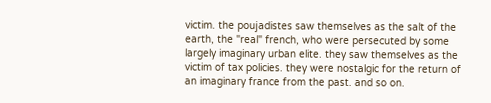victim. the poujadistes saw themselves as the salt of the earth, the "real" french, who were persecuted by some largely imaginary urban elite. they saw themselves as the victim of tax policies. they were nostalgic for the return of an imaginary france from the past. and so on.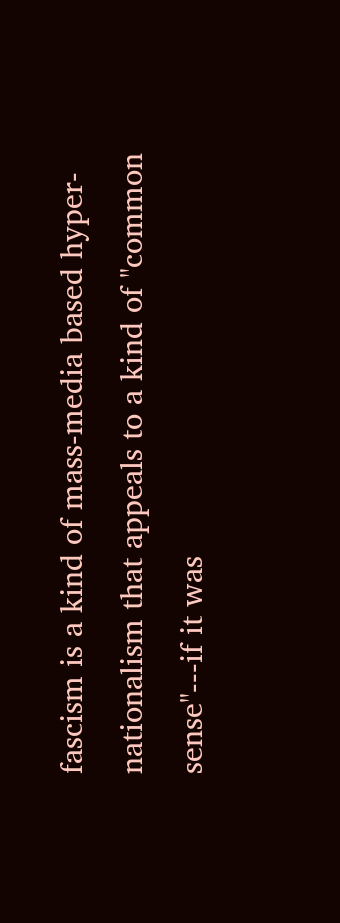fascism is a kind of mass-media based hyper-nationalism that appeals to a kind of "common sense"---if it was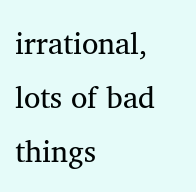irrational, lots of bad things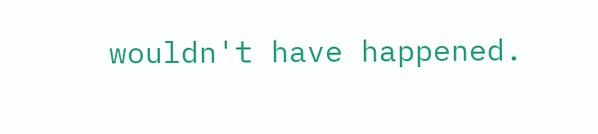wouldn't have happened.